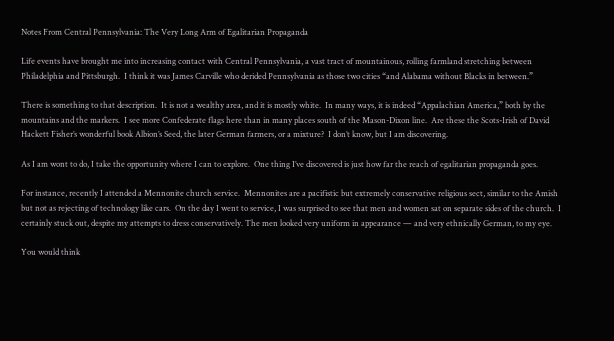Notes From Central Pennsylvania: The Very Long Arm of Egalitarian Propaganda

Life events have brought me into increasing contact with Central Pennsylvania, a vast tract of mountainous, rolling farmland stretching between Philadelphia and Pittsburgh.  I think it was James Carville who derided Pennsylvania as those two cities “and Alabama without Blacks in between.”

There is something to that description.  It is not a wealthy area, and it is mostly white.  In many ways, it is indeed “Appalachian America,” both by the mountains and the markers.  I see more Confederate flags here than in many places south of the Mason-Dixon line.  Are these the Scots-Irish of David Hackett Fisher’s wonderful book Albion’s Seed, the later German farmers, or a mixture?  I don’t know, but I am discovering.

As I am wont to do, I take the opportunity where I can to explore.  One thing I’ve discovered is just how far the reach of egalitarian propaganda goes.

For instance, recently I attended a Mennonite church service.  Mennonites are a pacifistic but extremely conservative religious sect, similar to the Amish but not as rejecting of technology like cars.  On the day I went to service, I was surprised to see that men and women sat on separate sides of the church.  I certainly stuck out, despite my attempts to dress conservatively. The men looked very uniform in appearance — and very ethnically German, to my eye.

You would think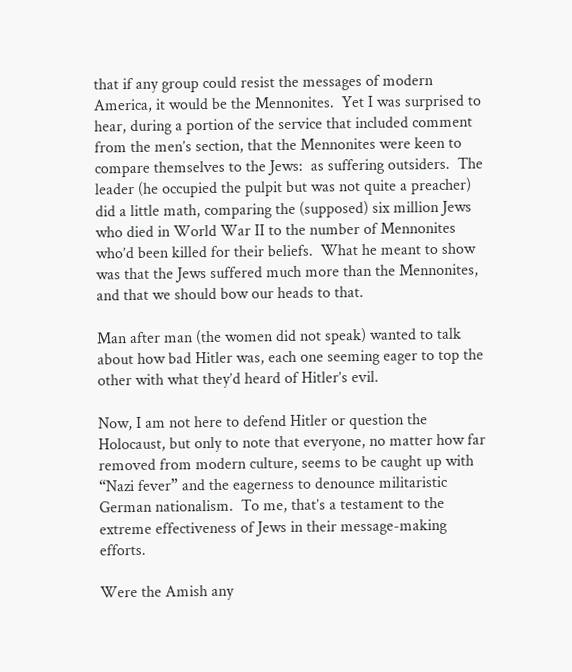that if any group could resist the messages of modern America, it would be the Mennonites.  Yet I was surprised to hear, during a portion of the service that included comment from the men’s section, that the Mennonites were keen to compare themselves to the Jews:  as suffering outsiders.  The leader (he occupied the pulpit but was not quite a preacher) did a little math, comparing the (supposed) six million Jews who died in World War II to the number of Mennonites who’d been killed for their beliefs.  What he meant to show was that the Jews suffered much more than the Mennonites, and that we should bow our heads to that.

Man after man (the women did not speak) wanted to talk about how bad Hitler was, each one seeming eager to top the other with what they’d heard of Hitler’s evil.

Now, I am not here to defend Hitler or question the Holocaust, but only to note that everyone, no matter how far removed from modern culture, seems to be caught up with “Nazi fever” and the eagerness to denounce militaristic German nationalism.  To me, that’s a testament to the extreme effectiveness of Jews in their message-making efforts.

Were the Amish any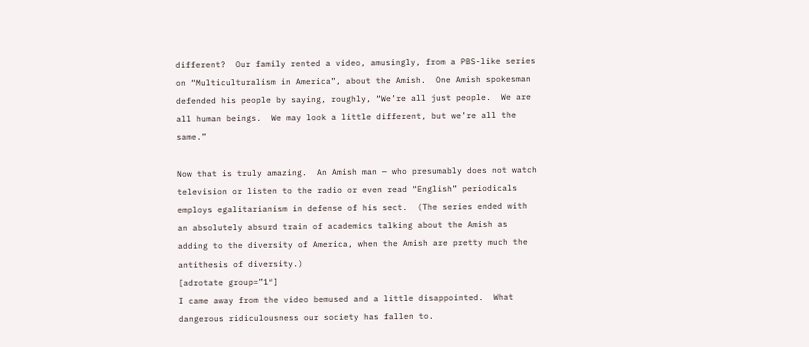different?  Our family rented a video, amusingly, from a PBS-like series on “Multiculturalism in America”, about the Amish.  One Amish spokesman defended his people by saying, roughly, “We’re all just people.  We are all human beings.  We may look a little different, but we’re all the same.”

Now that is truly amazing.  An Amish man — who presumably does not watch television or listen to the radio or even read “English” periodicals employs egalitarianism in defense of his sect.  (The series ended with an absolutely absurd train of academics talking about the Amish as adding to the diversity of America, when the Amish are pretty much the antithesis of diversity.)
[adrotate group=”1″]
I came away from the video bemused and a little disappointed.  What dangerous ridiculousness our society has fallen to.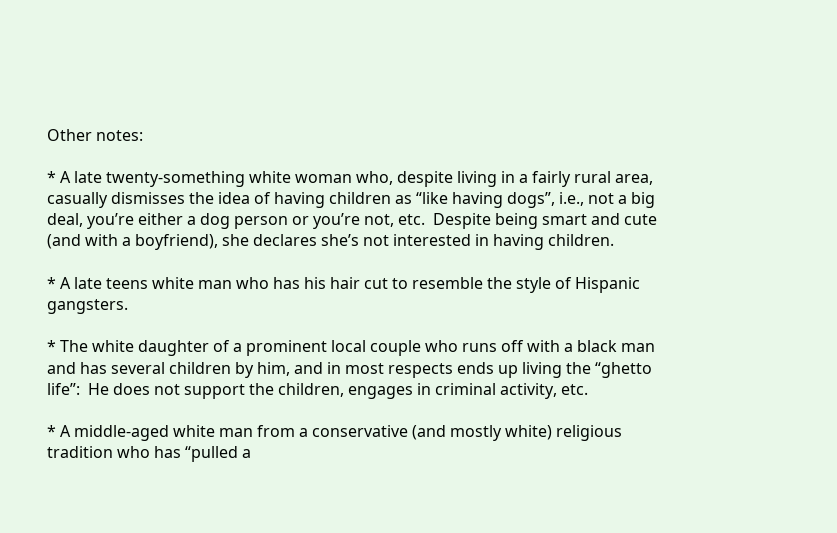Other notes:

* A late twenty-something white woman who, despite living in a fairly rural area, casually dismisses the idea of having children as “like having dogs”, i.e., not a big deal, you’re either a dog person or you’re not, etc.  Despite being smart and cute (and with a boyfriend), she declares she’s not interested in having children.

* A late teens white man who has his hair cut to resemble the style of Hispanic gangsters.

* The white daughter of a prominent local couple who runs off with a black man and has several children by him, and in most respects ends up living the “ghetto life”:  He does not support the children, engages in criminal activity, etc.

* A middle-aged white man from a conservative (and mostly white) religious tradition who has “pulled a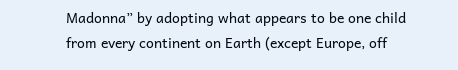Madonna” by adopting what appears to be one child from every continent on Earth (except Europe, off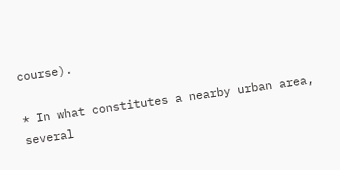course).

* In what constitutes a nearby urban area, several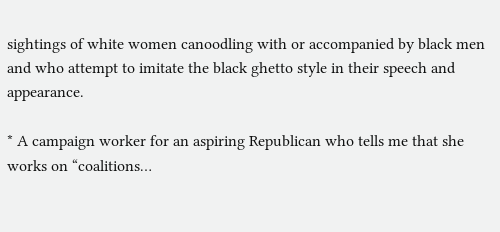sightings of white women canoodling with or accompanied by black men and who attempt to imitate the black ghetto style in their speech and appearance.

* A campaign worker for an aspiring Republican who tells me that she works on “coalitions…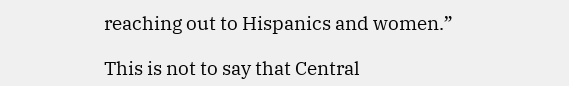reaching out to Hispanics and women.”

This is not to say that Central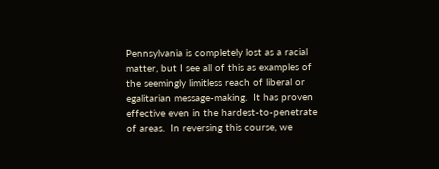Pennsylvania is completely lost as a racial matter, but I see all of this as examples of the seemingly limitless reach of liberal or egalitarian message-making.  It has proven effective even in the hardest-to-penetrate of areas.  In reversing this course, we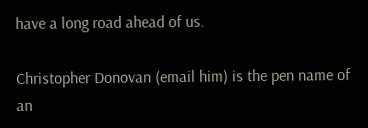have a long road ahead of us.

Christopher Donovan (email him) is the pen name of an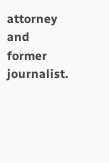attorney and former journalist.